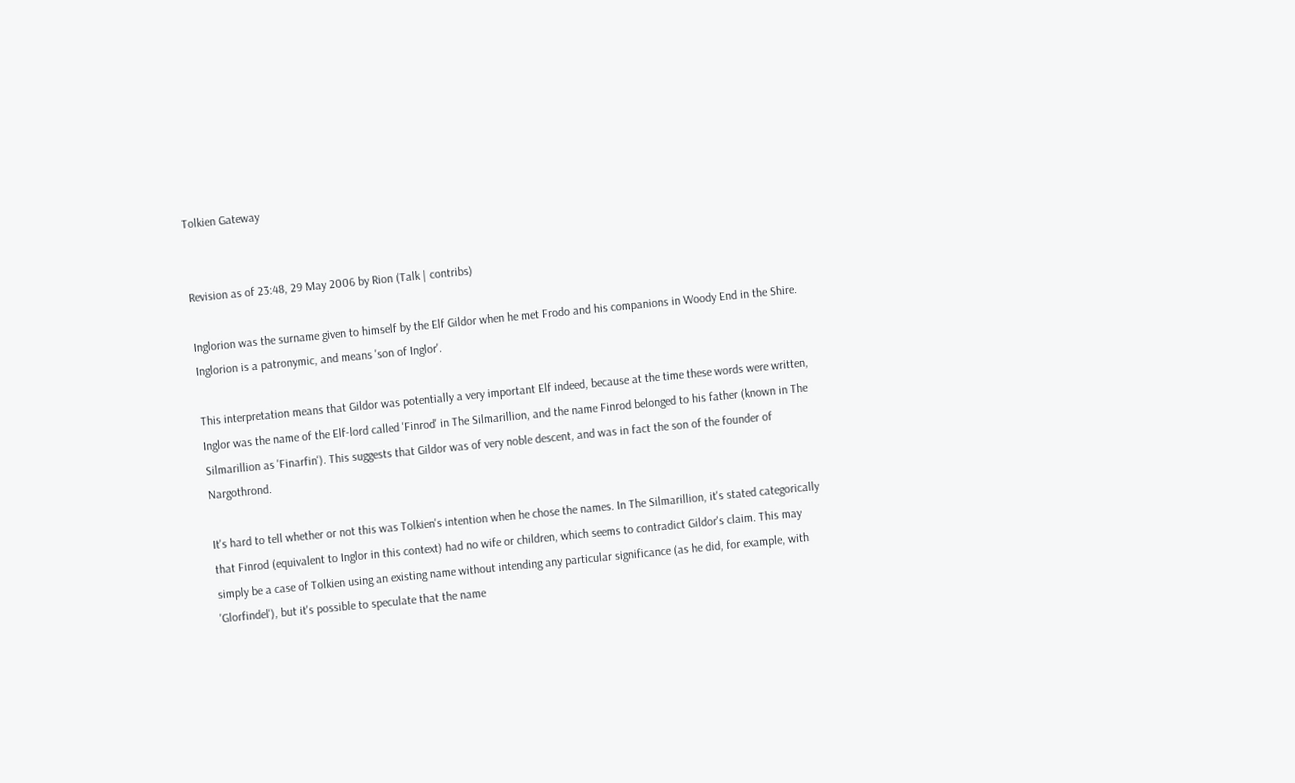Tolkien Gateway


Revision as of 23:48, 29 May 2006 by Rion (Talk | contribs)

Inglorion was the surname given to himself by the Elf Gildor when he met Frodo and his companions in Woody End in the Shire. Inglorion is a patronymic, and means 'son of Inglor'.

This interpretation means that Gildor was potentially a very important Elf indeed, because at the time these words were written, Inglor was the name of the Elf-lord called 'Finrod' in The Silmarillion, and the name Finrod belonged to his father (known in The Silmarillion as 'Finarfin'). This suggests that Gildor was of very noble descent, and was in fact the son of the founder of Nargothrond.

It's hard to tell whether or not this was Tolkien's intention when he chose the names. In The Silmarillion, it's stated categorically that Finrod (equivalent to Inglor in this context) had no wife or children, which seems to contradict Gildor's claim. This may simply be a case of Tolkien using an existing name without intending any particular significance (as he did, for example, with 'Glorfindel'), but it's possible to speculate that the name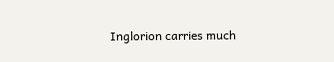Inglorion carries much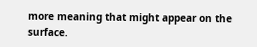more meaning that might appear on the surface.